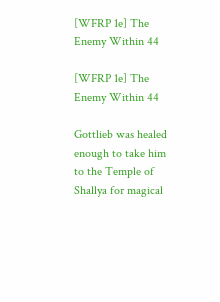[WFRP 1e] The Enemy Within 44

[WFRP 1e] The Enemy Within 44

Gottlieb was healed enough to take him to the Temple of Shallya for magical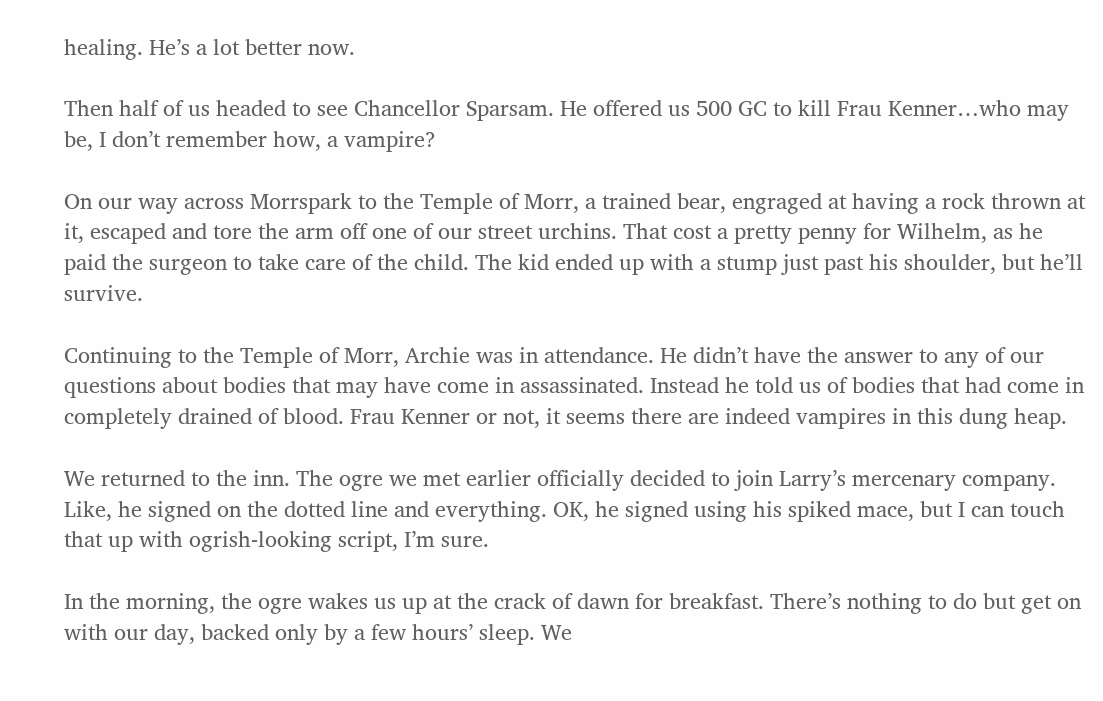healing. He’s a lot better now.

Then half of us headed to see Chancellor Sparsam. He offered us 500 GC to kill Frau Kenner…who may be, I don’t remember how, a vampire?

On our way across Morrspark to the Temple of Morr, a trained bear, engraged at having a rock thrown at it, escaped and tore the arm off one of our street urchins. That cost a pretty penny for Wilhelm, as he paid the surgeon to take care of the child. The kid ended up with a stump just past his shoulder, but he’ll survive.

Continuing to the Temple of Morr, Archie was in attendance. He didn’t have the answer to any of our questions about bodies that may have come in assassinated. Instead he told us of bodies that had come in completely drained of blood. Frau Kenner or not, it seems there are indeed vampires in this dung heap.

We returned to the inn. The ogre we met earlier officially decided to join Larry’s mercenary company. Like, he signed on the dotted line and everything. OK, he signed using his spiked mace, but I can touch that up with ogrish-looking script, I’m sure.

In the morning, the ogre wakes us up at the crack of dawn for breakfast. There’s nothing to do but get on with our day, backed only by a few hours’ sleep. We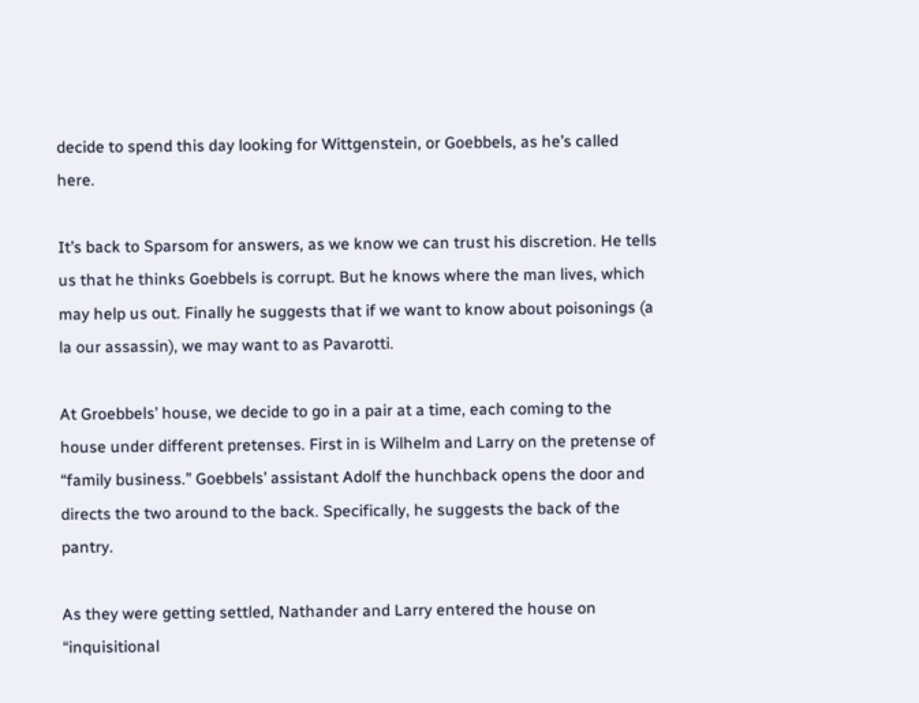decide to spend this day looking for Wittgenstein, or Goebbels, as he’s called here.

It’s back to Sparsom for answers, as we know we can trust his discretion. He tells us that he thinks Goebbels is corrupt. But he knows where the man lives, which may help us out. Finally he suggests that if we want to know about poisonings (a la our assassin), we may want to as Pavarotti.

At Groebbels’ house, we decide to go in a pair at a time, each coming to the house under different pretenses. First in is Wilhelm and Larry on the pretense of “family business.” Goebbels’ assistant Adolf the hunchback opens the door and directs the two around to the back. Specifically, he suggests the back of the pantry.

As they were getting settled, Nathander and Larry entered the house on “inquisitional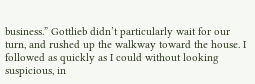business.” Gottlieb didn’t particularly wait for our turn, and rushed up the walkway toward the house. I followed as quickly as I could without looking suspicious, in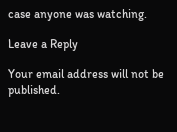case anyone was watching.

Leave a Reply

Your email address will not be published.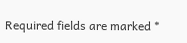Required fields are marked *